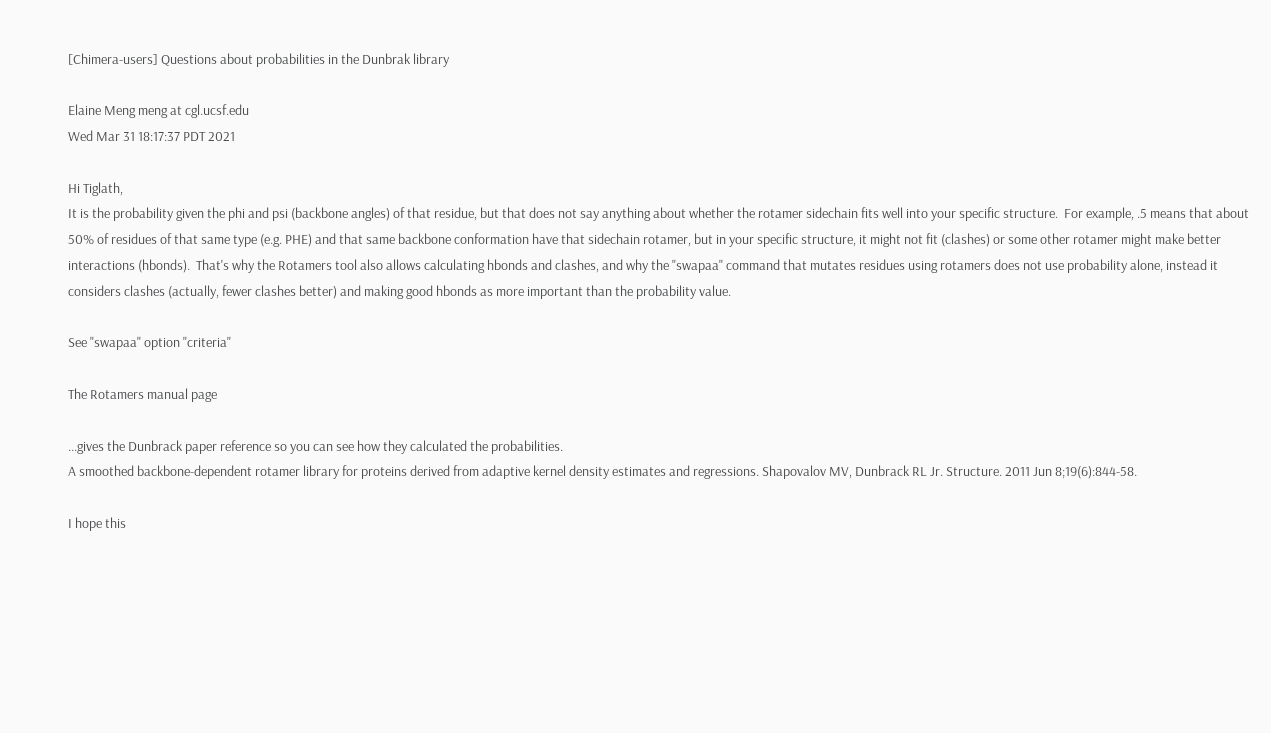[Chimera-users] Questions about probabilities in the Dunbrak library

Elaine Meng meng at cgl.ucsf.edu
Wed Mar 31 18:17:37 PDT 2021

Hi Tiglath,
It is the probability given the phi and psi (backbone angles) of that residue, but that does not say anything about whether the rotamer sidechain fits well into your specific structure.  For example, .5 means that about 50% of residues of that same type (e.g. PHE) and that same backbone conformation have that sidechain rotamer, but in your specific structure, it might not fit (clashes) or some other rotamer might make better interactions (hbonds).  That's why the Rotamers tool also allows calculating hbonds and clashes, and why the "swapaa" command that mutates residues using rotamers does not use probability alone, instead it considers clashes (actually, fewer clashes better) and making good hbonds as more important than the probability value.

See "swapaa" option "criteria"

The Rotamers manual page

...gives the Dunbrack paper reference so you can see how they calculated the probabilities.
A smoothed backbone-dependent rotamer library for proteins derived from adaptive kernel density estimates and regressions. Shapovalov MV, Dunbrack RL Jr. Structure. 2011 Jun 8;19(6):844-58.

I hope this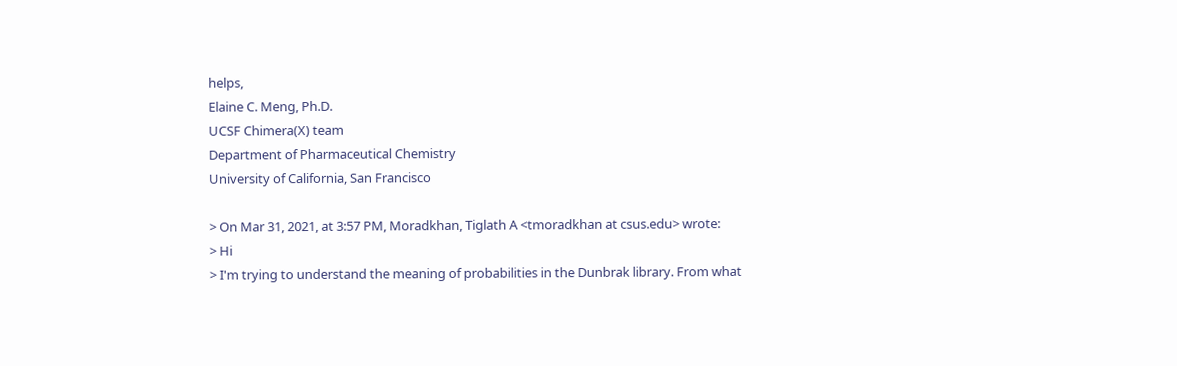helps,
Elaine C. Meng, Ph.D.
UCSF Chimera(X) team
Department of Pharmaceutical Chemistry
University of California, San Francisco

> On Mar 31, 2021, at 3:57 PM, Moradkhan, Tiglath A <tmoradkhan at csus.edu> wrote:
> Hi
> I'm trying to understand the meaning of probabilities in the Dunbrak library. From what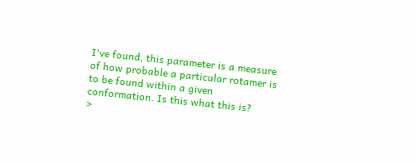I've found, this parameter is a measure of how probable a particular rotamer is to be found within a given conformation. Is this what this is?
>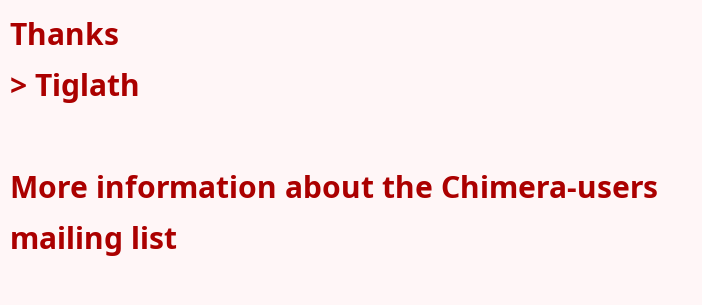Thanks
> Tiglath

More information about the Chimera-users mailing list